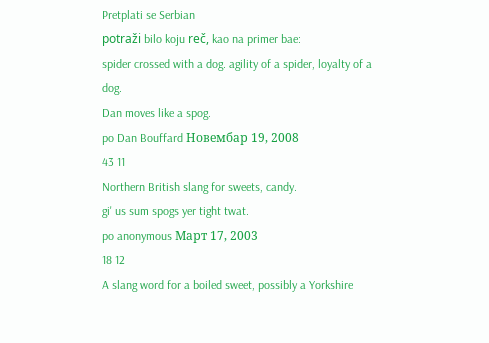Pretplati se Serbian
potraži bilo koju reč, kao na primer bae:
spider crossed with a dog. agility of a spider, loyalty of a dog.
Dan moves like a spog.
po Dan Bouffard Новембар 19, 2008
43 11
Northern British slang for sweets, candy.
gi' us sum spogs yer tight twat.
po anonymous Март 17, 2003
18 12
A slang word for a boiled sweet, possibly a Yorkshire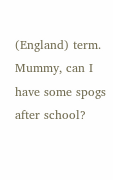(England) term.
Mummy, can I have some spogs after school?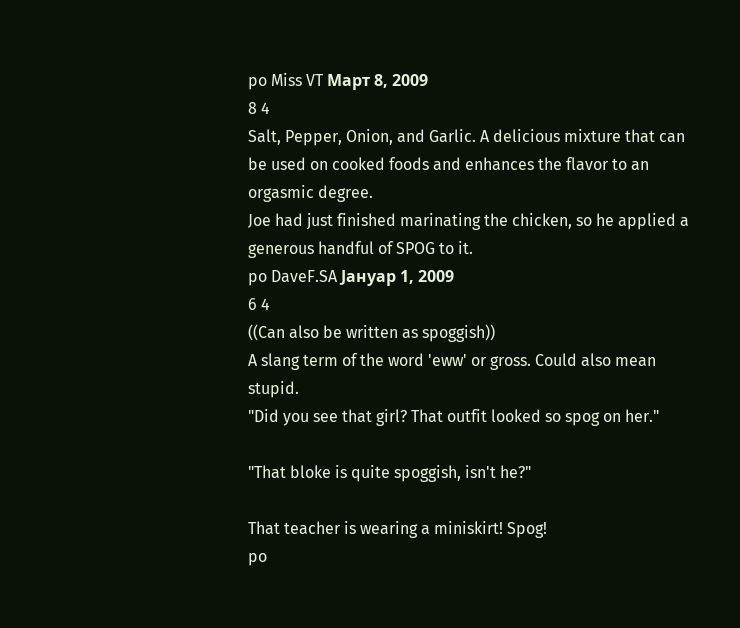po Miss VT Март 8, 2009
8 4
Salt, Pepper, Onion, and Garlic. A delicious mixture that can be used on cooked foods and enhances the flavor to an orgasmic degree.
Joe had just finished marinating the chicken, so he applied a generous handful of SPOG to it.
po DaveF.SA Јануар 1, 2009
6 4
((Can also be written as spoggish))
A slang term of the word 'eww' or gross. Could also mean stupid.
"Did you see that girl? That outfit looked so spog on her."

"That bloke is quite spoggish, isn't he?"

That teacher is wearing a miniskirt! Spog!
po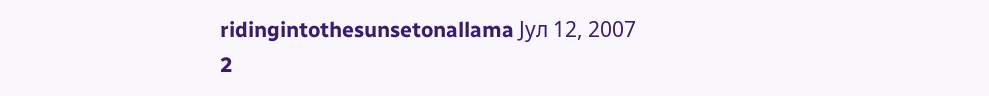ridingintothesunsetonallama Јул 12, 2007
2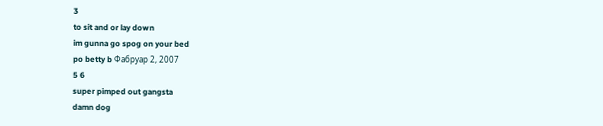3
to sit and or lay down
im gunna go spog on your bed
po betty b Фабруар 2, 2007
5 6
super pimped out gangsta
damn dog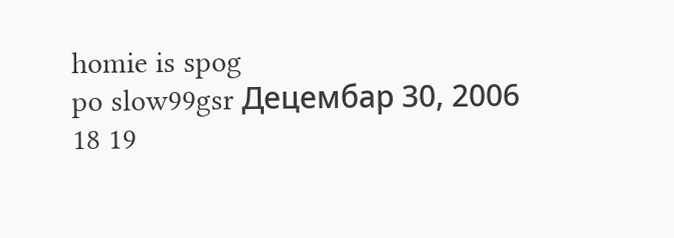homie is spog
po slow99gsr Децембар 30, 2006
18 19